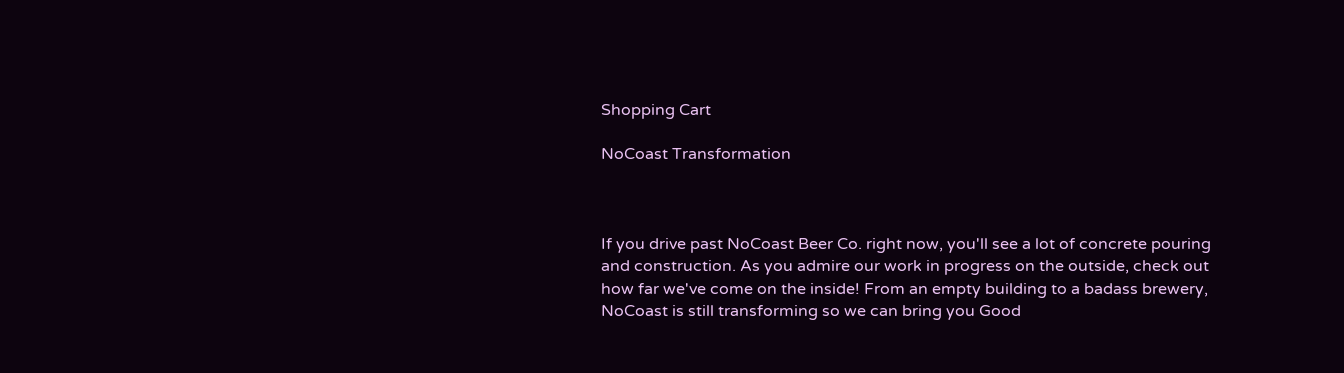Shopping Cart

NoCoast Transformation



If you drive past NoCoast Beer Co. right now, you'll see a lot of concrete pouring and construction. As you admire our work in progress on the outside, check out how far we've come on the inside! From an empty building to a badass brewery, NoCoast is still transforming so we can bring you Good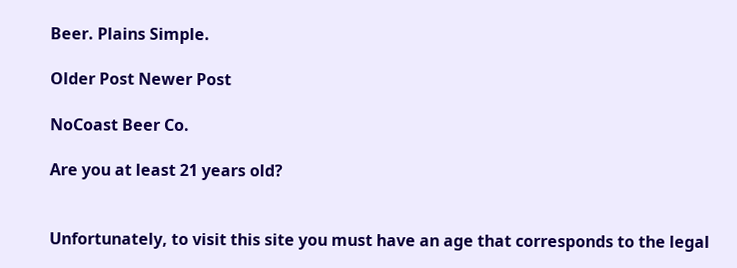Beer. Plains Simple.

Older Post Newer Post

NoCoast Beer Co.

Are you at least 21 years old?


Unfortunately, to visit this site you must have an age that corresponds to the legal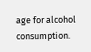age for alcohol consumption.